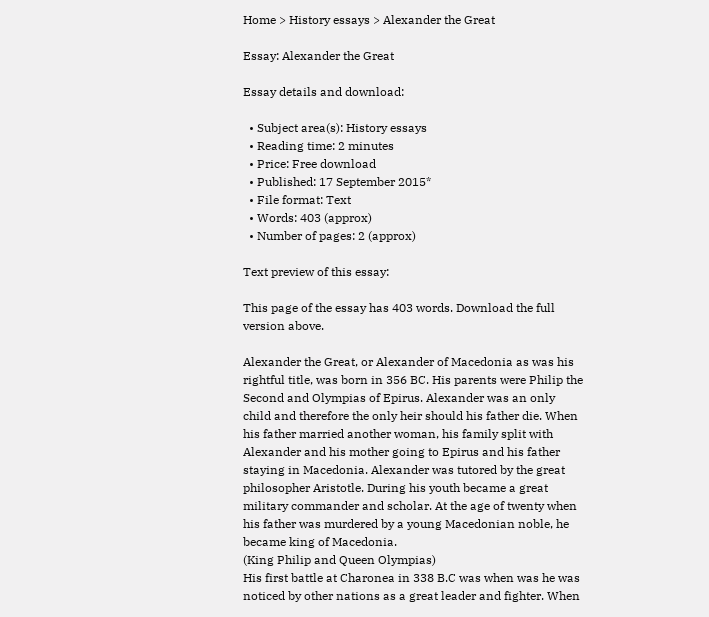Home > History essays > Alexander the Great

Essay: Alexander the Great

Essay details and download:

  • Subject area(s): History essays
  • Reading time: 2 minutes
  • Price: Free download
  • Published: 17 September 2015*
  • File format: Text
  • Words: 403 (approx)
  • Number of pages: 2 (approx)

Text preview of this essay:

This page of the essay has 403 words. Download the full version above.

Alexander the Great, or Alexander of Macedonia as was his rightful title, was born in 356 BC. His parents were Philip the Second and Olympias of Epirus. Alexander was an only child and therefore the only heir should his father die. When his father married another woman, his family split with Alexander and his mother going to Epirus and his father staying in Macedonia. Alexander was tutored by the great philosopher Aristotle. During his youth became a great military commander and scholar. At the age of twenty when his father was murdered by a young Macedonian noble, he became king of Macedonia.
(King Philip and Queen Olympias)
His first battle at Charonea in 338 B.C was when was he was noticed by other nations as a great leader and fighter. When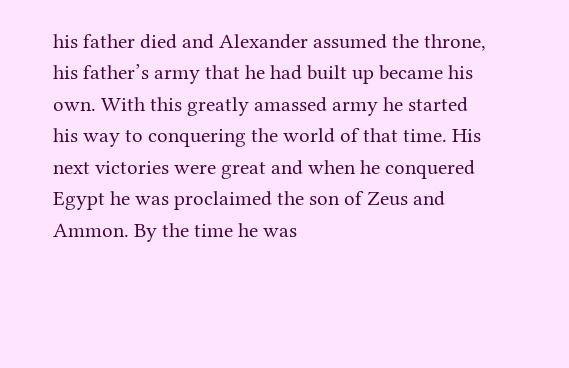his father died and Alexander assumed the throne, his father’s army that he had built up became his own. With this greatly amassed army he started his way to conquering the world of that time. His next victories were great and when he conquered Egypt he was proclaimed the son of Zeus and Ammon. By the time he was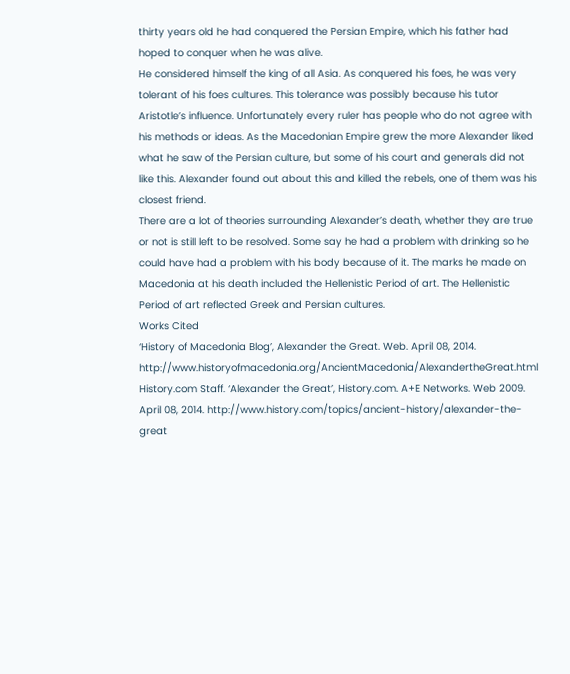thirty years old he had conquered the Persian Empire, which his father had hoped to conquer when he was alive.
He considered himself the king of all Asia. As conquered his foes, he was very tolerant of his foes cultures. This tolerance was possibly because his tutor Aristotle’s influence. Unfortunately every ruler has people who do not agree with his methods or ideas. As the Macedonian Empire grew the more Alexander liked what he saw of the Persian culture, but some of his court and generals did not like this. Alexander found out about this and killed the rebels, one of them was his closest friend.
There are a lot of theories surrounding Alexander’s death, whether they are true or not is still left to be resolved. Some say he had a problem with drinking so he could have had a problem with his body because of it. The marks he made on Macedonia at his death included the Hellenistic Period of art. The Hellenistic Period of art reflected Greek and Persian cultures.
Works Cited
‘History of Macedonia Blog’, Alexander the Great. Web. April 08, 2014. http://www.historyofmacedonia.org/AncientMacedonia/AlexandertheGreat.html
History.com Staff. ‘Alexander the Great’, History.com. A+E Networks. Web 2009. April 08, 2014. http://www.history.com/topics/ancient-history/alexander-the-great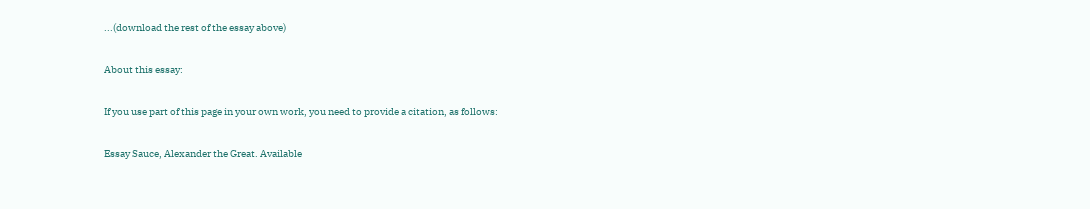...(download the rest of the essay above)

About this essay:

If you use part of this page in your own work, you need to provide a citation, as follows:

Essay Sauce, Alexander the Great. Available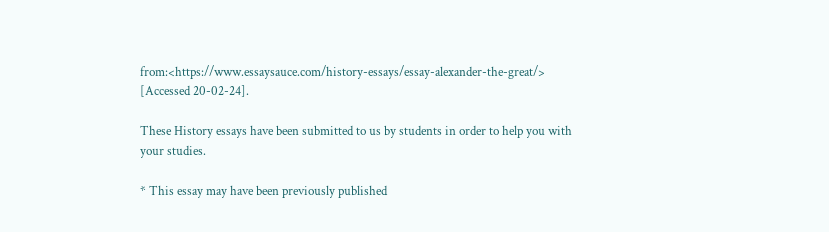from:<https://www.essaysauce.com/history-essays/essay-alexander-the-great/> [Accessed 20-02-24].

These History essays have been submitted to us by students in order to help you with your studies.

* This essay may have been previously published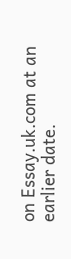on Essay.uk.com at an earlier date.